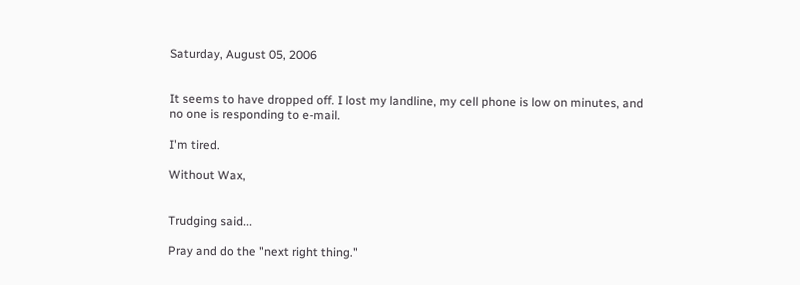Saturday, August 05, 2006


It seems to have dropped off. I lost my landline, my cell phone is low on minutes, and no one is responding to e-mail.

I'm tired.

Without Wax,


Trudging said...

Pray and do the "next right thing."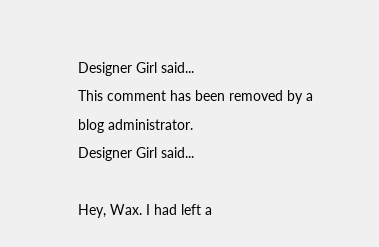Designer Girl said...
This comment has been removed by a blog administrator.
Designer Girl said...

Hey, Wax. I had left a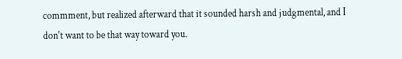commment, but realized afterward that it sounded harsh and judgmental, and I don't want to be that way toward you.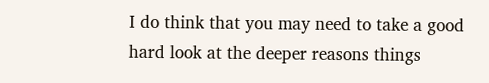I do think that you may need to take a good hard look at the deeper reasons things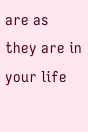are as they are in your life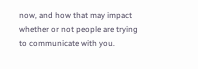now, and how that may impact whether or not people are trying to communicate with you.